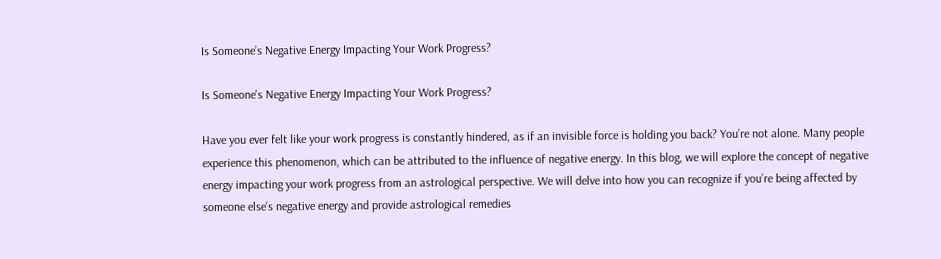Is Someone’s Negative Energy Impacting Your Work Progress?

Is Someone's Negative Energy Impacting Your Work Progress?

Have you ever felt like your work progress is constantly hindered, as if an invisible force is holding you back? You’re not alone. Many people experience this phenomenon, which can be attributed to the influence of negative energy. In this blog, we will explore the concept of negative energy impacting your work progress from an astrological perspective. We will delve into how you can recognize if you’re being affected by someone else’s negative energy and provide astrological remedies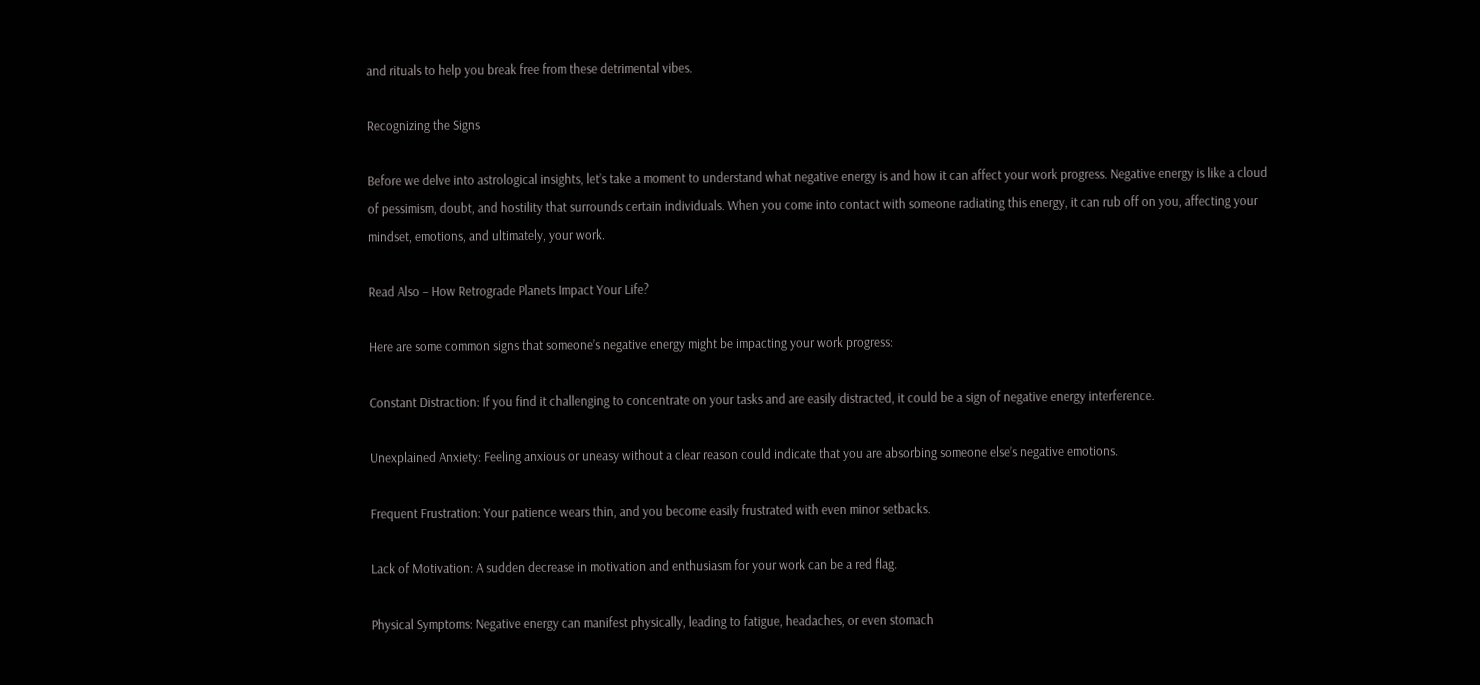and rituals to help you break free from these detrimental vibes.

Recognizing the Signs

Before we delve into astrological insights, let’s take a moment to understand what negative energy is and how it can affect your work progress. Negative energy is like a cloud of pessimism, doubt, and hostility that surrounds certain individuals. When you come into contact with someone radiating this energy, it can rub off on you, affecting your mindset, emotions, and ultimately, your work.

Read Also – How Retrograde Planets Impact Your Life?

Here are some common signs that someone’s negative energy might be impacting your work progress:

Constant Distraction: If you find it challenging to concentrate on your tasks and are easily distracted, it could be a sign of negative energy interference.

Unexplained Anxiety: Feeling anxious or uneasy without a clear reason could indicate that you are absorbing someone else’s negative emotions.

Frequent Frustration: Your patience wears thin, and you become easily frustrated with even minor setbacks.

Lack of Motivation: A sudden decrease in motivation and enthusiasm for your work can be a red flag.

Physical Symptoms: Negative energy can manifest physically, leading to fatigue, headaches, or even stomach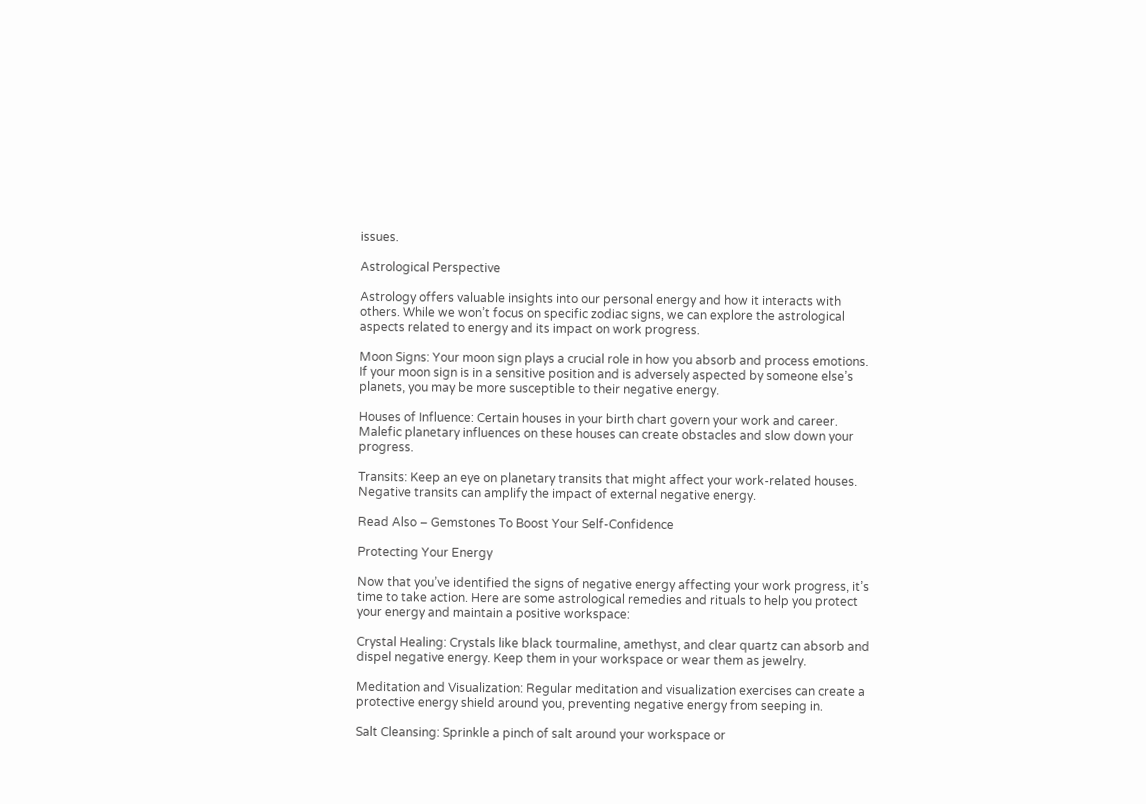issues.

Astrological Perspective

Astrology offers valuable insights into our personal energy and how it interacts with others. While we won’t focus on specific zodiac signs, we can explore the astrological aspects related to energy and its impact on work progress.

Moon Signs: Your moon sign plays a crucial role in how you absorb and process emotions. If your moon sign is in a sensitive position and is adversely aspected by someone else’s planets, you may be more susceptible to their negative energy.

Houses of Influence: Certain houses in your birth chart govern your work and career. Malefic planetary influences on these houses can create obstacles and slow down your progress.

Transits: Keep an eye on planetary transits that might affect your work-related houses. Negative transits can amplify the impact of external negative energy.

Read Also – Gemstones To Boost Your Self-Confidence

Protecting Your Energy

Now that you’ve identified the signs of negative energy affecting your work progress, it’s time to take action. Here are some astrological remedies and rituals to help you protect your energy and maintain a positive workspace:

Crystal Healing: Crystals like black tourmaline, amethyst, and clear quartz can absorb and dispel negative energy. Keep them in your workspace or wear them as jewelry.

Meditation and Visualization: Regular meditation and visualization exercises can create a protective energy shield around you, preventing negative energy from seeping in.

Salt Cleansing: Sprinkle a pinch of salt around your workspace or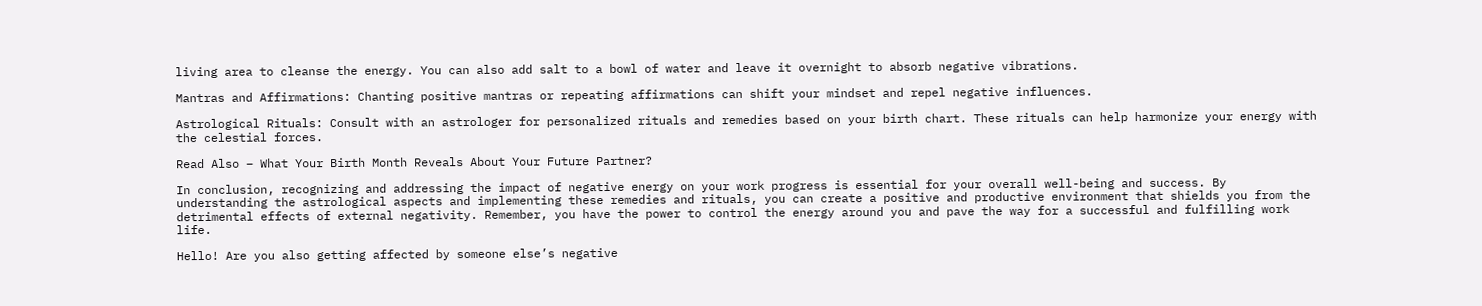living area to cleanse the energy. You can also add salt to a bowl of water and leave it overnight to absorb negative vibrations.

Mantras and Affirmations: Chanting positive mantras or repeating affirmations can shift your mindset and repel negative influences.

Astrological Rituals: Consult with an astrologer for personalized rituals and remedies based on your birth chart. These rituals can help harmonize your energy with the celestial forces.

Read Also – What Your Birth Month Reveals About Your Future Partner?

In conclusion, recognizing and addressing the impact of negative energy on your work progress is essential for your overall well-being and success. By understanding the astrological aspects and implementing these remedies and rituals, you can create a positive and productive environment that shields you from the detrimental effects of external negativity. Remember, you have the power to control the energy around you and pave the way for a successful and fulfilling work life.

Hello! Are you also getting affected by someone else’s negative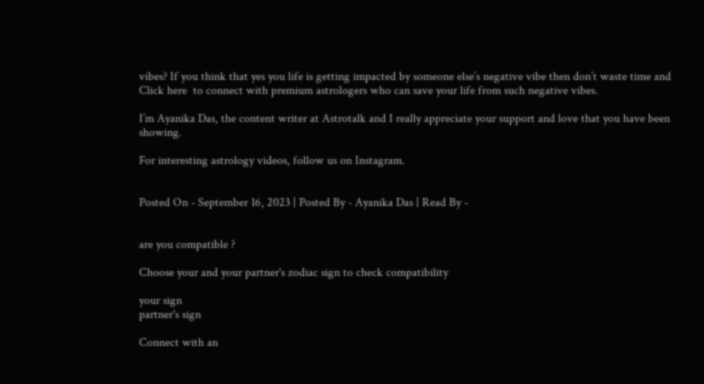vibes? If you think that yes you life is getting impacted by someone else’s negative vibe then don’t waste time and Click here  to connect with premium astrologers who can save your life from such negative vibes.

I’m Ayanika Das, the content writer at Astrotalk and I really appreciate your support and love that you have been showing.

For interesting astrology videos, follow us on Instagram.


Posted On - September 16, 2023 | Posted By - Ayanika Das | Read By -


are you compatible ?

Choose your and your partner's zodiac sign to check compatibility

your sign
partner's sign

Connect with an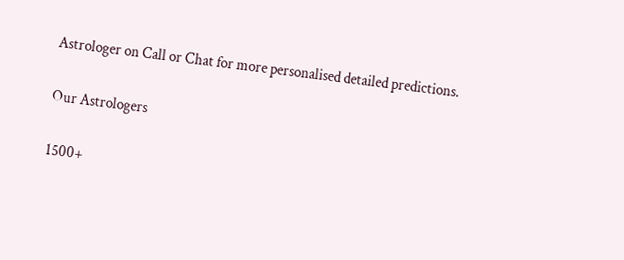Astrologer on Call or Chat for more personalised detailed predictions.

Our Astrologers

1500+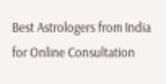Best Astrologers from India for Online Consultation